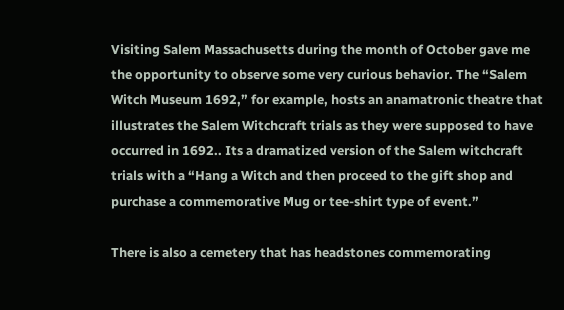Visiting Salem Massachusetts during the month of October gave me the opportunity to observe some very curious behavior. The “Salem Witch Museum 1692,” for example, hosts an anamatronic theatre that illustrates the Salem Witchcraft trials as they were supposed to have occurred in 1692.. Its a dramatized version of the Salem witchcraft trials with a “Hang a Witch and then proceed to the gift shop and purchase a commemorative Mug or tee-shirt type of event.”

There is also a cemetery that has headstones commemorating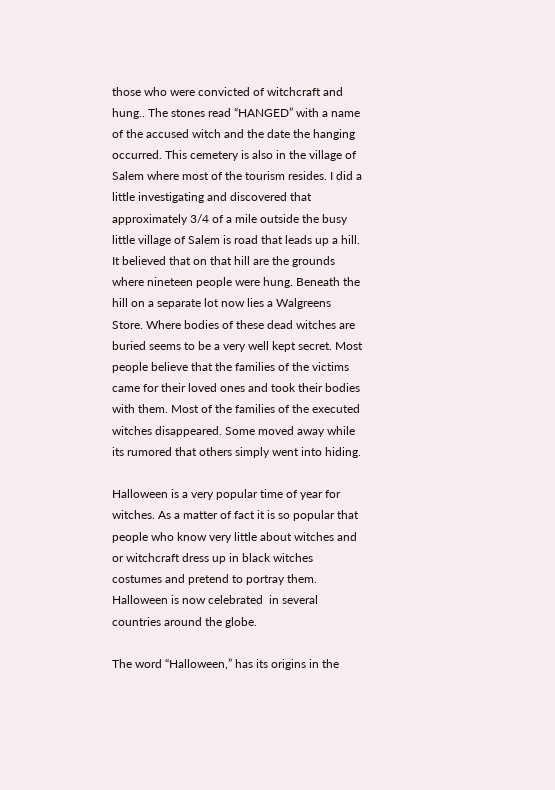those who were convicted of witchcraft and hung.. The stones read “HANGED” with a name of the accused witch and the date the hanging occurred. This cemetery is also in the village of Salem where most of the tourism resides. I did a little investigating and discovered that approximately 3/4 of a mile outside the busy little village of Salem is road that leads up a hill. It believed that on that hill are the grounds where nineteen people were hung. Beneath the hill on a separate lot now lies a Walgreens Store. Where bodies of these dead witches are buried seems to be a very well kept secret. Most people believe that the families of the victims came for their loved ones and took their bodies with them. Most of the families of the executed witches disappeared. Some moved away while its rumored that others simply went into hiding.

Halloween is a very popular time of year for witches. As a matter of fact it is so popular that people who know very little about witches and or witchcraft dress up in black witches costumes and pretend to portray them. Halloween is now celebrated  in several countries around the globe.

The word “Halloween,” has its origins in the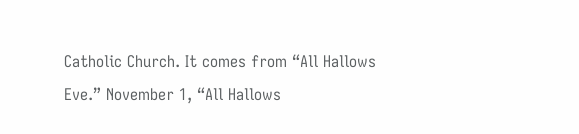Catholic Church. It comes from “All Hallows Eve.” November 1, “All Hallows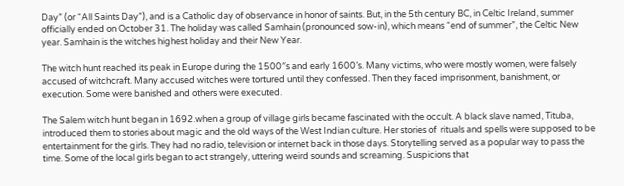Day” (or “All Saints Day”), and is a Catholic day of observance in honor of saints. But, in the 5th century BC, in Celtic Ireland, summer officially ended on October 31. The holiday was called Samhain (pronounced sow-in), which means “end of summer”, the Celtic New year. Samhain is the witches highest holiday and their New Year.

The witch hunt reached its peak in Europe during the 1500″s and early 1600’s. Many victims, who were mostly women, were falsely accused of witchcraft. Many accused witches were tortured until they confessed. Then they faced imprisonment, banishment, or execution. Some were banished and others were executed.

The Salem witch hunt began in 1692.when a group of village girls became fascinated with the occult. A black slave named, Tituba, introduced them to stories about magic and the old ways of the West Indian culture. Her stories of  rituals and spells were supposed to be entertainment for the girls. They had no radio, television or internet back in those days. Storytelling served as a popular way to pass the time. Some of the local girls began to act strangely, uttering weird sounds and screaming. Suspicions that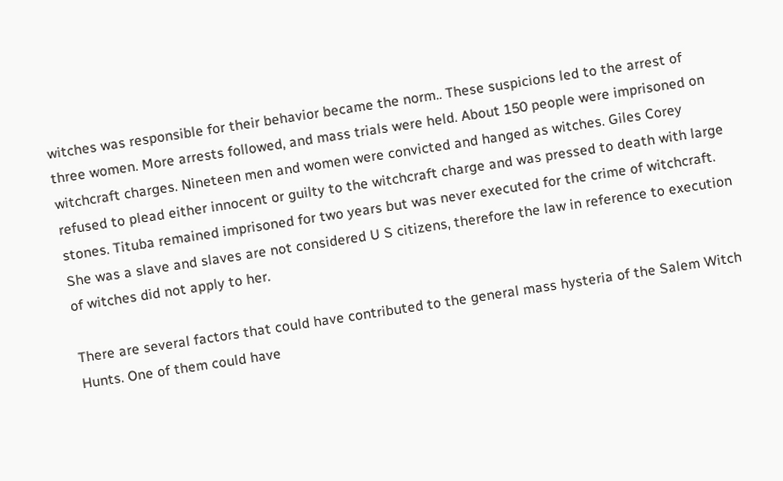witches was responsible for their behavior became the norm.. These suspicions led to the arrest of three women. More arrests followed, and mass trials were held. About 150 people were imprisoned on witchcraft charges. Nineteen men and women were convicted and hanged as witches. Giles Corey refused to plead either innocent or guilty to the witchcraft charge and was pressed to death with large stones. Tituba remained imprisoned for two years but was never executed for the crime of witchcraft. She was a slave and slaves are not considered U S citizens, therefore the law in reference to execution of witches did not apply to her.

There are several factors that could have contributed to the general mass hysteria of the Salem Witch Hunts. One of them could have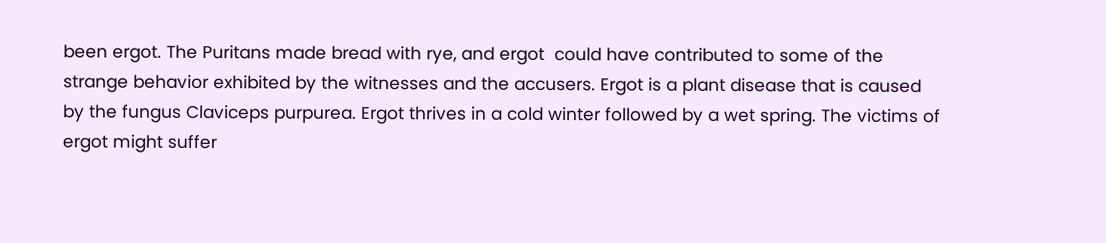been ergot. The Puritans made bread with rye, and ergot  could have contributed to some of the strange behavior exhibited by the witnesses and the accusers. Ergot is a plant disease that is caused by the fungus Claviceps purpurea. Ergot thrives in a cold winter followed by a wet spring. The victims of ergot might suffer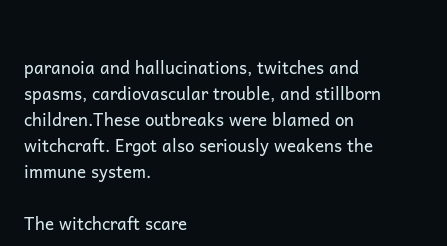paranoia and hallucinations, twitches and spasms, cardiovascular trouble, and stillborn children.These outbreaks were blamed on witchcraft. Ergot also seriously weakens the immune system.

The witchcraft scare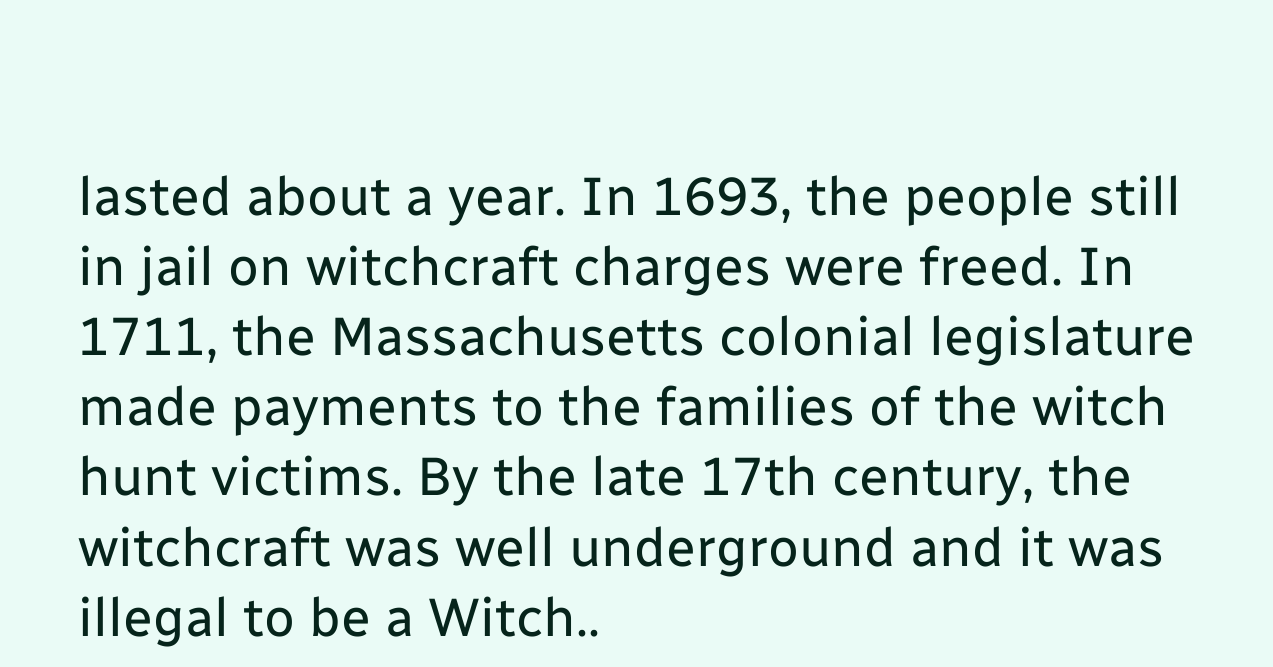lasted about a year. In 1693, the people still in jail on witchcraft charges were freed. In 1711, the Massachusetts colonial legislature made payments to the families of the witch hunt victims. By the late 17th century, the witchcraft was well underground and it was illegal to be a Witch..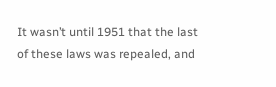It wasn’t until 1951 that the last of these laws was repealed, and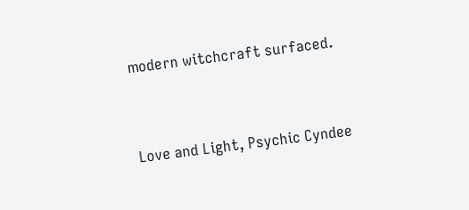modern witchcraft surfaced.


Love and Light, Psychic Cyndee